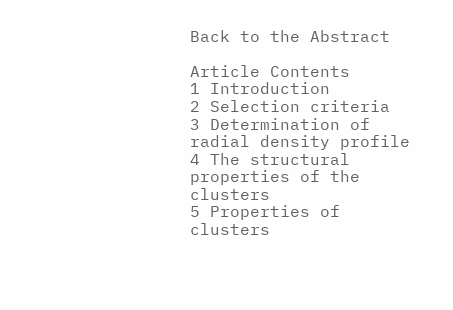Back to the Abstract

Article Contents
1 Introduction
2 Selection criteria
3 Determination of radial density profile
4 The structural properties of the clusters
5 Properties of clusters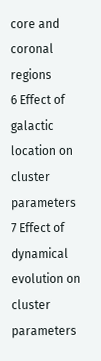core and coronal regions
6 Effect of galactic location on cluster parameters
7 Effect of dynamical evolution on cluster parameters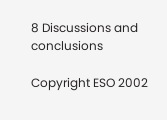8 Discussions and conclusions

Copyright ESO 2002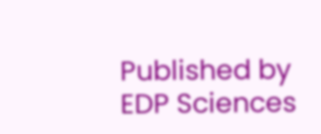Published by EDP Sciences